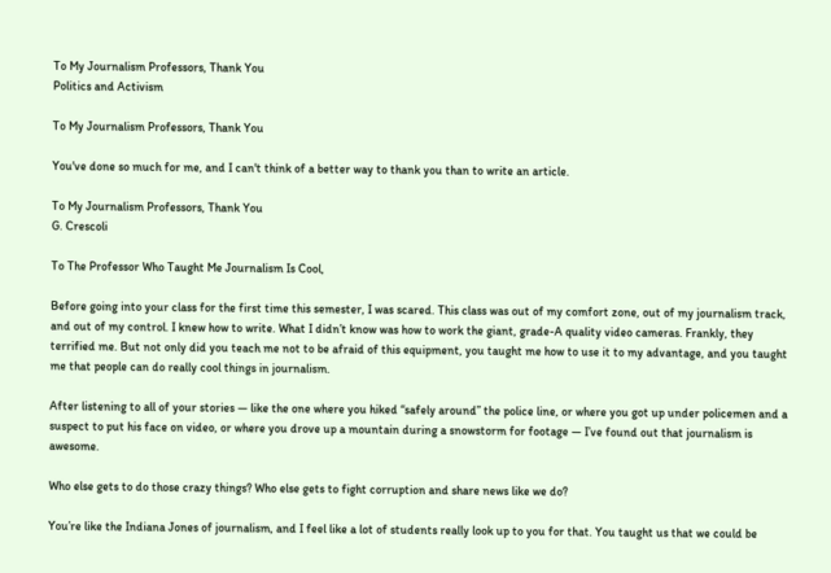To My Journalism Professors, Thank You
Politics and Activism

To My Journalism Professors, Thank You

You've done so much for me, and I can't think of a better way to thank you than to write an article.

To My Journalism Professors, Thank You
G. Crescoli

To The Professor Who Taught Me Journalism Is Cool,

Before going into your class for the first time this semester, I was scared. This class was out of my comfort zone, out of my journalism track, and out of my control. I knew how to write. What I didn’t know was how to work the giant, grade-A quality video cameras. Frankly, they terrified me. But not only did you teach me not to be afraid of this equipment, you taught me how to use it to my advantage, and you taught me that people can do really cool things in journalism.

After listening to all of your stories — like the one where you hiked “safely around” the police line, or where you got up under policemen and a suspect to put his face on video, or where you drove up a mountain during a snowstorm for footage — I’ve found out that journalism is awesome.

Who else gets to do those crazy things? Who else gets to fight corruption and share news like we do?

You’re like the Indiana Jones of journalism, and I feel like a lot of students really look up to you for that. You taught us that we could be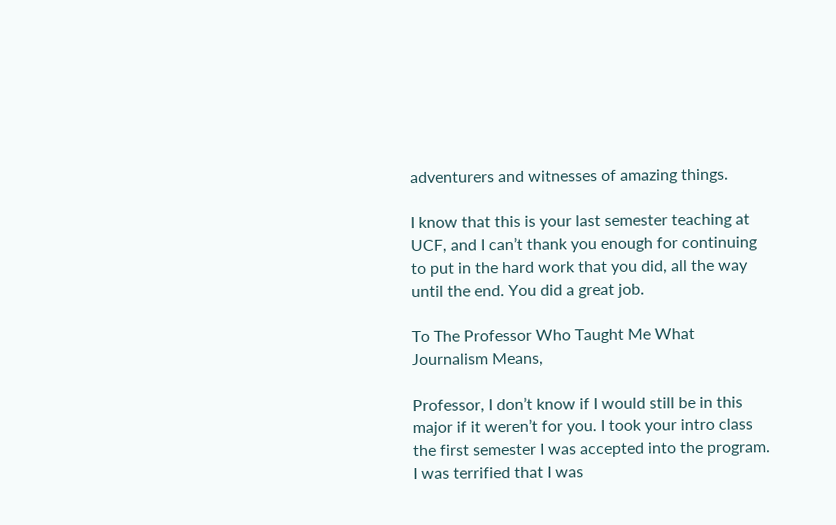adventurers and witnesses of amazing things.

I know that this is your last semester teaching at UCF, and I can’t thank you enough for continuing to put in the hard work that you did, all the way until the end. You did a great job.

To The Professor Who Taught Me What Journalism Means,

Professor, I don’t know if I would still be in this major if it weren’t for you. I took your intro class the first semester I was accepted into the program. I was terrified that I was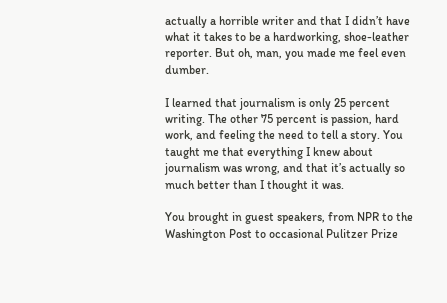actually a horrible writer and that I didn’t have what it takes to be a hardworking, shoe-leather reporter. But oh, man, you made me feel even dumber.

I learned that journalism is only 25 percent writing. The other 75 percent is passion, hard work, and feeling the need to tell a story. You taught me that everything I knew about journalism was wrong, and that it’s actually so much better than I thought it was.

You brought in guest speakers, from NPR to the Washington Post to occasional Pulitzer Prize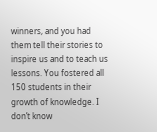winners, and you had them tell their stories to inspire us and to teach us lessons. You fostered all 150 students in their growth of knowledge. I don’t know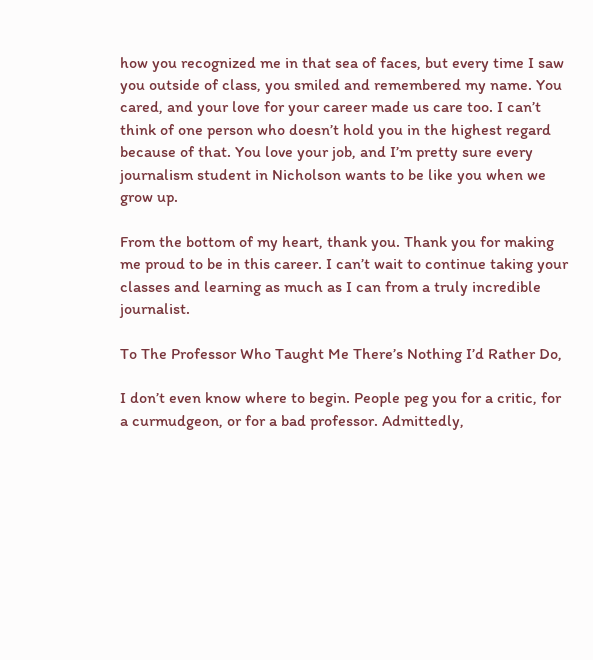how you recognized me in that sea of faces, but every time I saw you outside of class, you smiled and remembered my name. You cared, and your love for your career made us care too. I can’t think of one person who doesn’t hold you in the highest regard because of that. You love your job, and I’m pretty sure every journalism student in Nicholson wants to be like you when we grow up.

From the bottom of my heart, thank you. Thank you for making me proud to be in this career. I can’t wait to continue taking your classes and learning as much as I can from a truly incredible journalist.

To The Professor Who Taught Me There’s Nothing I’d Rather Do,

I don’t even know where to begin. People peg you for a critic, for a curmudgeon, or for a bad professor. Admittedly,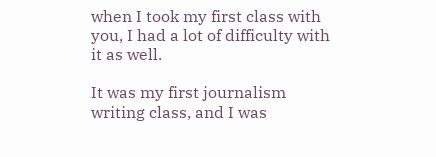when I took my first class with you, I had a lot of difficulty with it as well.

It was my first journalism writing class, and I was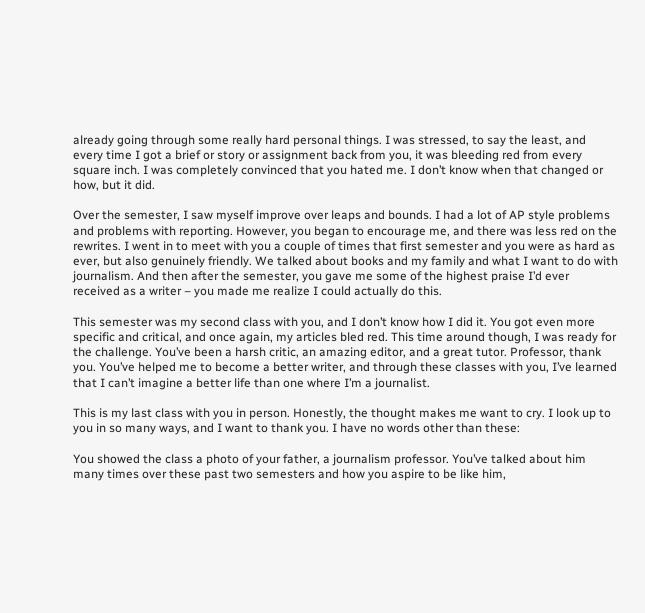already going through some really hard personal things. I was stressed, to say the least, and every time I got a brief or story or assignment back from you, it was bleeding red from every square inch. I was completely convinced that you hated me. I don’t know when that changed or how, but it did.

Over the semester, I saw myself improve over leaps and bounds. I had a lot of AP style problems and problems with reporting. However, you began to encourage me, and there was less red on the rewrites. I went in to meet with you a couple of times that first semester and you were as hard as ever, but also genuinely friendly. We talked about books and my family and what I want to do with journalism. And then after the semester, you gave me some of the highest praise I’d ever received as a writer – you made me realize I could actually do this.

This semester was my second class with you, and I don’t know how I did it. You got even more specific and critical, and once again, my articles bled red. This time around though, I was ready for the challenge. You’ve been a harsh critic, an amazing editor, and a great tutor. Professor, thank you. You’ve helped me to become a better writer, and through these classes with you, I’ve learned that I can’t imagine a better life than one where I’m a journalist.

This is my last class with you in person. Honestly, the thought makes me want to cry. I look up to you in so many ways, and I want to thank you. I have no words other than these:

You showed the class a photo of your father, a journalism professor. You’ve talked about him many times over these past two semesters and how you aspire to be like him,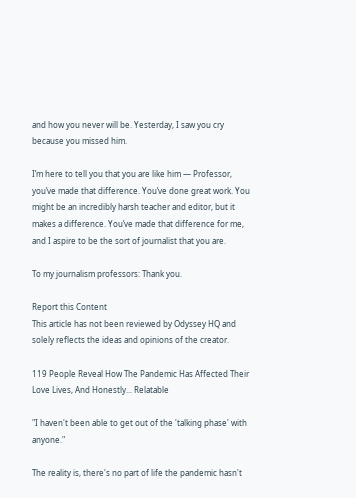and how you never will be. Yesterday, I saw you cry because you missed him.

I’m here to tell you that you are like him — Professor, you’ve made that difference. You’ve done great work. You might be an incredibly harsh teacher and editor, but it makes a difference. You’ve made that difference for me, and I aspire to be the sort of journalist that you are.

To my journalism professors: Thank you.

Report this Content
This article has not been reviewed by Odyssey HQ and solely reflects the ideas and opinions of the creator.

119 People Reveal How The Pandemic Has Affected Their Love Lives, And Honestly... Relatable

"I haven't been able to get out of the 'talking phase' with anyone."

The reality is, there's no part of life the pandemic hasn't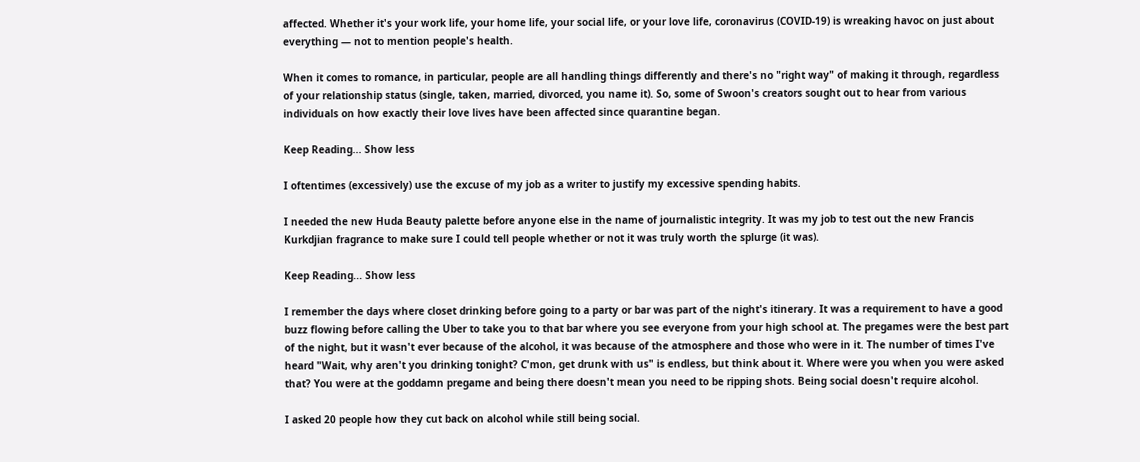affected. Whether it's your work life, your home life, your social life, or your love life, coronavirus (COVID-19) is wreaking havoc on just about everything — not to mention people's health.

When it comes to romance, in particular, people are all handling things differently and there's no "right way" of making it through, regardless of your relationship status (single, taken, married, divorced, you name it). So, some of Swoon's creators sought out to hear from various individuals on how exactly their love lives have been affected since quarantine began.

Keep Reading... Show less

I oftentimes (excessively) use the excuse of my job as a writer to justify my excessive spending habits.

I needed the new Huda Beauty palette before anyone else in the name of journalistic integrity. It was my job to test out the new Francis Kurkdjian fragrance to make sure I could tell people whether or not it was truly worth the splurge (it was).

Keep Reading... Show less

I remember the days where closet drinking before going to a party or bar was part of the night's itinerary. It was a requirement to have a good buzz flowing before calling the Uber to take you to that bar where you see everyone from your high school at. The pregames were the best part of the night, but it wasn't ever because of the alcohol, it was because of the atmosphere and those who were in it. The number of times I've heard "Wait, why aren't you drinking tonight? C'mon, get drunk with us" is endless, but think about it. Where were you when you were asked that? You were at the goddamn pregame and being there doesn't mean you need to be ripping shots. Being social doesn't require alcohol.

I asked 20 people how they cut back on alcohol while still being social.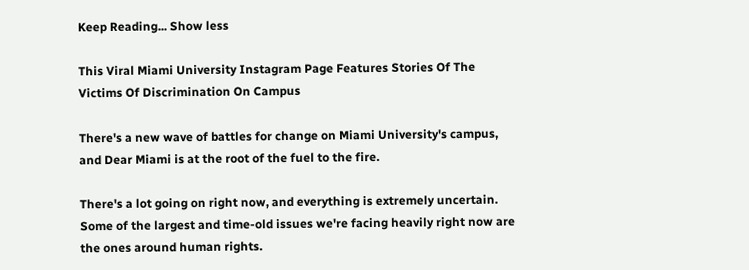Keep Reading... Show less

This Viral Miami University Instagram Page Features Stories Of The Victims Of Discrimination On Campus

There's a new wave of battles for change on Miami University's campus, and Dear Miami is at the root of the fuel to the fire.

There's a lot going on right now, and everything is extremely uncertain. Some of the largest and time-old issues we're facing heavily right now are the ones around human rights.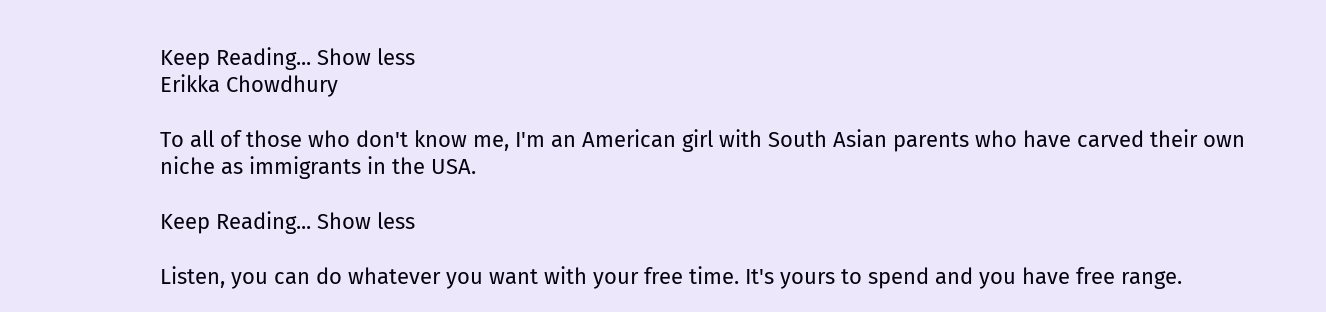Keep Reading... Show less
Erikka Chowdhury

To all of those who don't know me, I'm an American girl with South Asian parents who have carved their own niche as immigrants in the USA.

Keep Reading... Show less

Listen, you can do whatever you want with your free time. It's yours to spend and you have free range.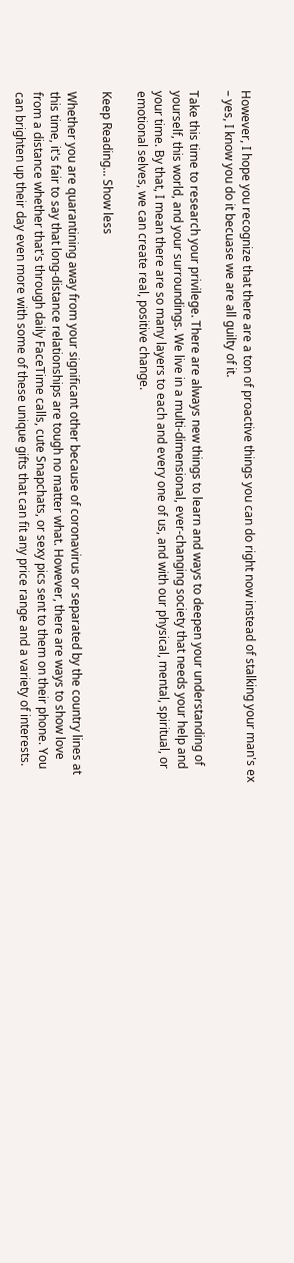However, I hope you recognize that there are a ton of proactive things you can do right now instead of stalking your man's ex – yes, I know you do it becuase we are all guilty of it.

Take this time to research your privilege. There are always new things to learn and ways to deepen your understanding of yourself, this world, and your surroundings. We live in a multi-dimensional, ever-changing society that needs your help and your time. By that, I mean there are so many layers to each and every one of us, and with our physical, mental, spiritual, or emotional selves, we can create real, positive change.

Keep Reading... Show less

Whether you are quarantining away from your significant other because of coronavirus or separated by the country lines at this time, it's fair to say that long-distance relationships are tough no matter what. However, there are ways to show love from a distance whether that's through daily FaceTime calls, cute Snapchats, or sexy pics sent to them on their phone. You can brighten up their day even more with some of these unique gifts that can fit any price range and a variety of interests.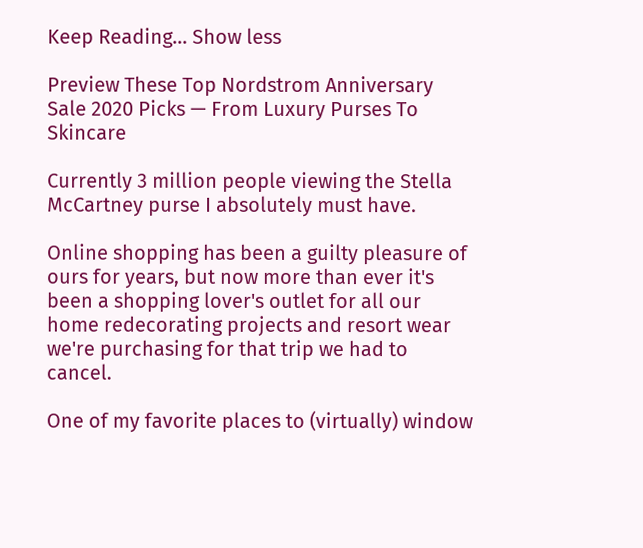Keep Reading... Show less

Preview These Top Nordstrom Anniversary Sale 2020 Picks — From Luxury Purses To Skincare

Currently 3 million people viewing the Stella McCartney purse I absolutely must have.

Online shopping has been a guilty pleasure of ours for years, but now more than ever it's been a shopping lover's outlet for all our home redecorating projects and resort wear we're purchasing for that trip we had to cancel.

One of my favorite places to (virtually) window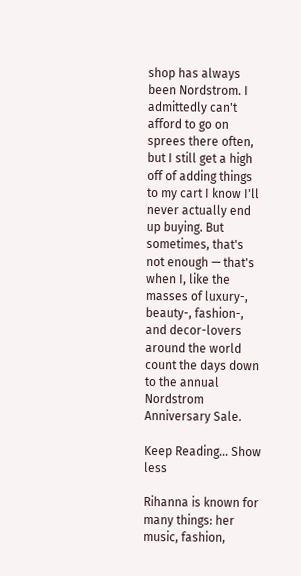shop has always been Nordstrom. I admittedly can't afford to go on sprees there often, but I still get a high off of adding things to my cart I know I'll never actually end up buying. But sometimes, that's not enough — that's when I, like the masses of luxury-, beauty-, fashion-, and decor-lovers around the world count the days down to the annual Nordstrom Anniversary Sale.

Keep Reading... Show less

Rihanna is known for many things: her music, fashion,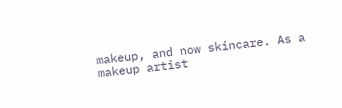makeup, and now skincare. As a makeup artist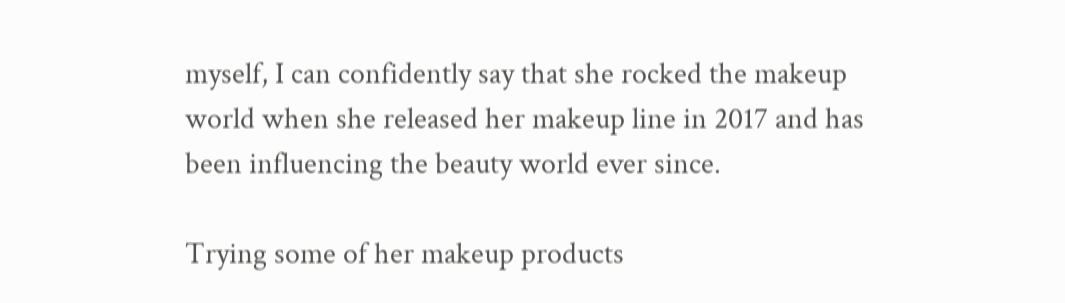myself, I can confidently say that she rocked the makeup world when she released her makeup line in 2017 and has been influencing the beauty world ever since.

Trying some of her makeup products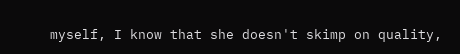myself, I know that she doesn't skimp on quality,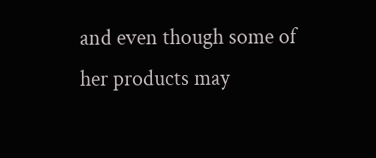and even though some of her products may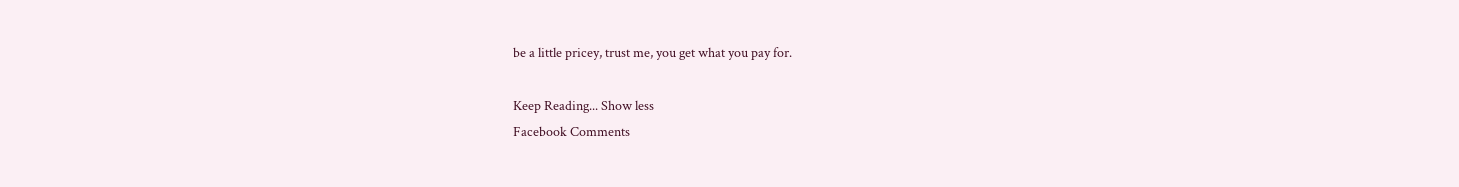be a little pricey, trust me, you get what you pay for.

Keep Reading... Show less
Facebook Comments